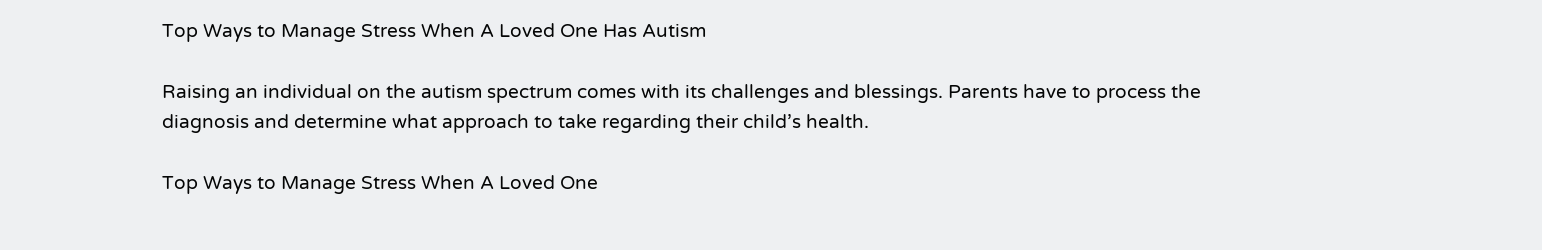Top Ways to Manage Stress When A Loved One Has Autism

Raising an individual on the autism spectrum comes with its challenges and blessings. Parents have to process the diagnosis and determine what approach to take regarding their child’s health.

Top Ways to Manage Stress When A Loved One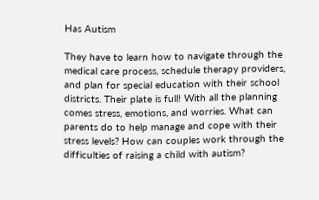Has Autism

They have to learn how to navigate through the medical care process, schedule therapy providers, and plan for special education with their school districts. Their plate is full! With all the planning comes stress, emotions, and worries. What can parents do to help manage and cope with their stress levels? How can couples work through the difficulties of raising a child with autism?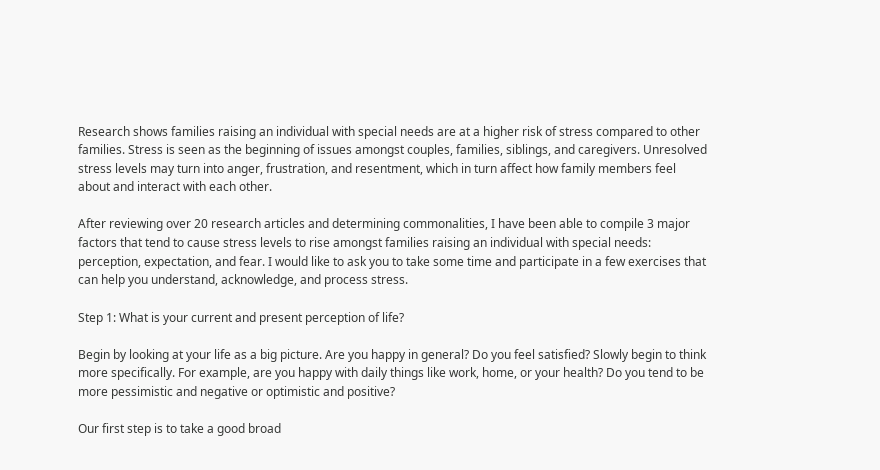Research shows families raising an individual with special needs are at a higher risk of stress compared to other families. Stress is seen as the beginning of issues amongst couples, families, siblings, and caregivers. Unresolved stress levels may turn into anger, frustration, and resentment, which in turn affect how family members feel about and interact with each other.

After reviewing over 20 research articles and determining commonalities, I have been able to compile 3 major factors that tend to cause stress levels to rise amongst families raising an individual with special needs: perception, expectation, and fear. I would like to ask you to take some time and participate in a few exercises that can help you understand, acknowledge, and process stress.

Step 1: What is your current and present perception of life?

Begin by looking at your life as a big picture. Are you happy in general? Do you feel satisfied? Slowly begin to think more specifically. For example, are you happy with daily things like work, home, or your health? Do you tend to be more pessimistic and negative or optimistic and positive?

Our first step is to take a good broad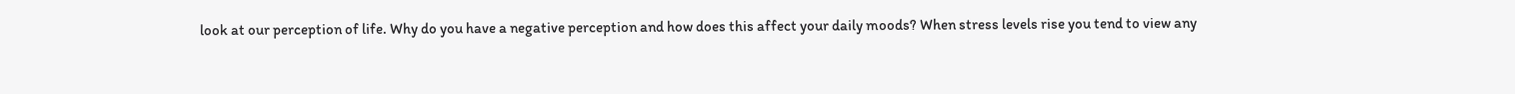look at our perception of life. Why do you have a negative perception and how does this affect your daily moods? When stress levels rise you tend to view any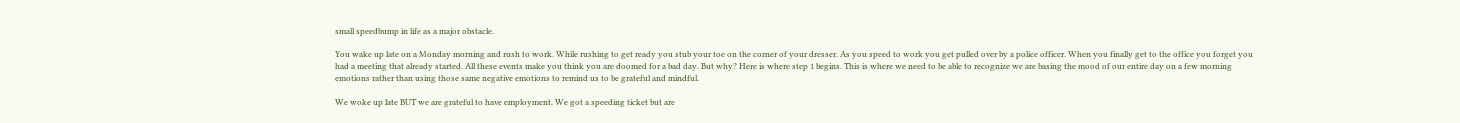small speedbump in life as a major obstacle.

You wake up late on a Monday morning and rush to work. While rushing to get ready you stub your toe on the corner of your dresser. As you speed to work you get pulled over by a police officer. When you finally get to the office you forget you had a meeting that already started. All these events make you think you are doomed for a bad day. But why? Here is where step 1 begins. This is where we need to be able to recognize we are basing the mood of our entire day on a few morning emotions rather than using those same negative emotions to remind us to be grateful and mindful.

We woke up late BUT we are grateful to have employment. We got a speeding ticket but are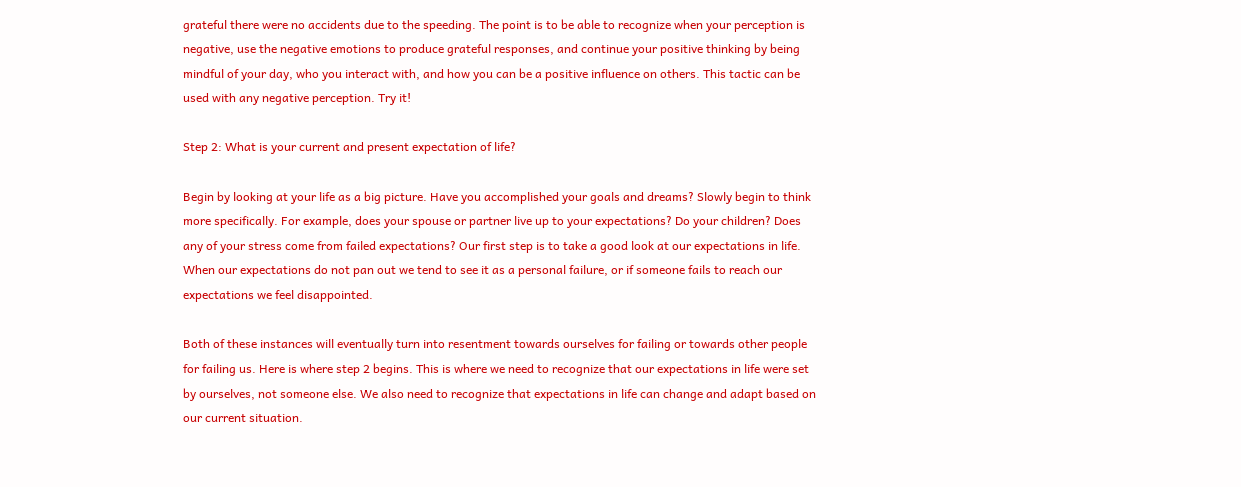grateful there were no accidents due to the speeding. The point is to be able to recognize when your perception is negative, use the negative emotions to produce grateful responses, and continue your positive thinking by being mindful of your day, who you interact with, and how you can be a positive influence on others. This tactic can be used with any negative perception. Try it!

Step 2: What is your current and present expectation of life?

Begin by looking at your life as a big picture. Have you accomplished your goals and dreams? Slowly begin to think more specifically. For example, does your spouse or partner live up to your expectations? Do your children? Does any of your stress come from failed expectations? Our first step is to take a good look at our expectations in life. When our expectations do not pan out we tend to see it as a personal failure, or if someone fails to reach our expectations we feel disappointed.

Both of these instances will eventually turn into resentment towards ourselves for failing or towards other people for failing us. Here is where step 2 begins. This is where we need to recognize that our expectations in life were set by ourselves, not someone else. We also need to recognize that expectations in life can change and adapt based on our current situation.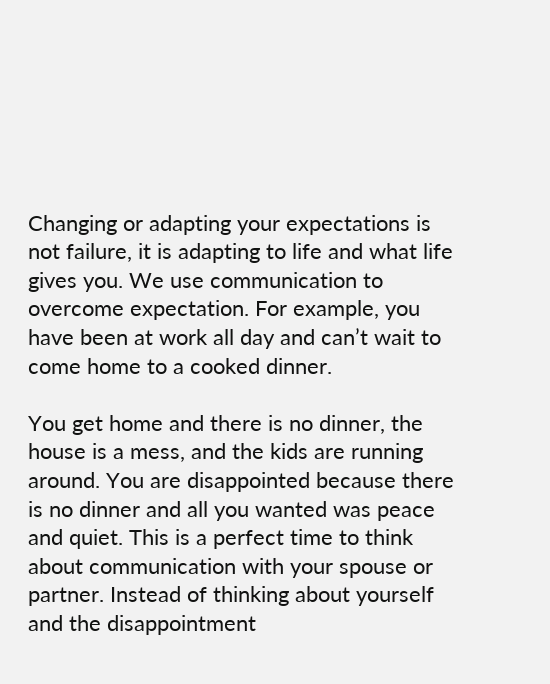Changing or adapting your expectations is not failure, it is adapting to life and what life gives you. We use communication to overcome expectation. For example, you have been at work all day and can’t wait to come home to a cooked dinner.

You get home and there is no dinner, the house is a mess, and the kids are running around. You are disappointed because there is no dinner and all you wanted was peace and quiet. This is a perfect time to think about communication with your spouse or partner. Instead of thinking about yourself and the disappointment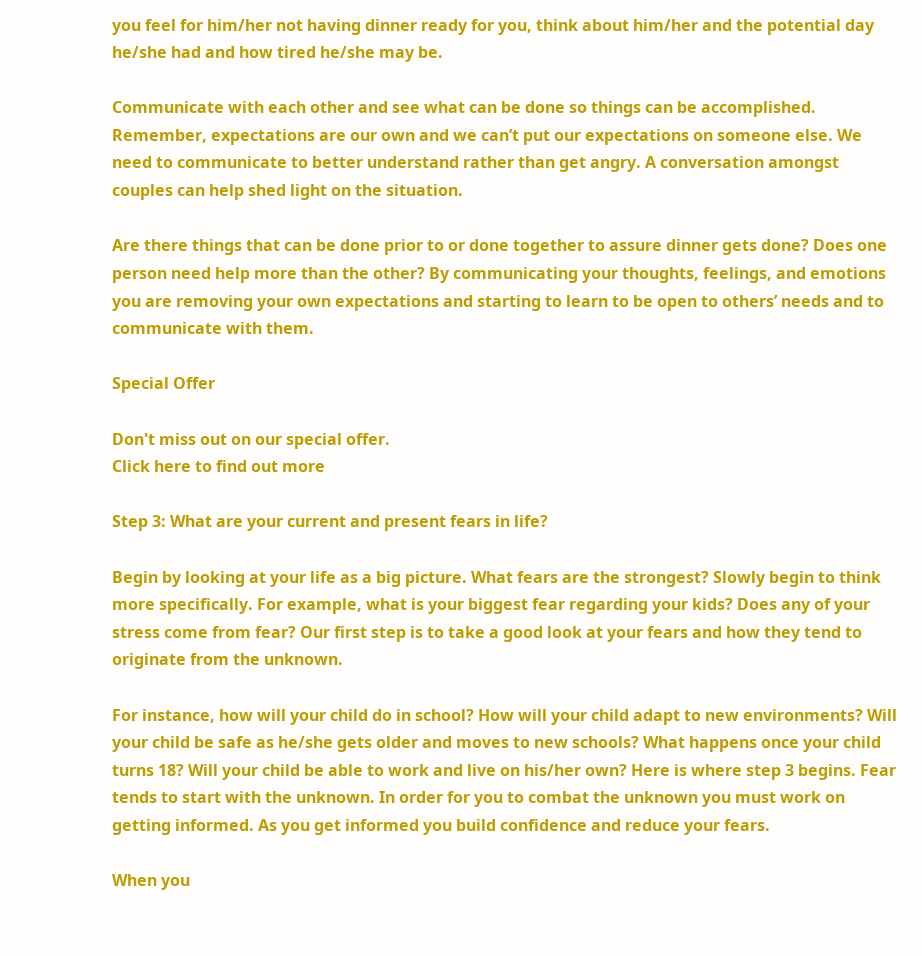you feel for him/her not having dinner ready for you, think about him/her and the potential day he/she had and how tired he/she may be.

Communicate with each other and see what can be done so things can be accomplished. Remember, expectations are our own and we can’t put our expectations on someone else. We need to communicate to better understand rather than get angry. A conversation amongst couples can help shed light on the situation.

Are there things that can be done prior to or done together to assure dinner gets done? Does one person need help more than the other? By communicating your thoughts, feelings, and emotions you are removing your own expectations and starting to learn to be open to others’ needs and to communicate with them.

Special Offer

Don't miss out on our special offer.
Click here to find out more

Step 3: What are your current and present fears in life?

Begin by looking at your life as a big picture. What fears are the strongest? Slowly begin to think more specifically. For example, what is your biggest fear regarding your kids? Does any of your stress come from fear? Our first step is to take a good look at your fears and how they tend to originate from the unknown.

For instance, how will your child do in school? How will your child adapt to new environments? Will your child be safe as he/she gets older and moves to new schools? What happens once your child turns 18? Will your child be able to work and live on his/her own? Here is where step 3 begins. Fear tends to start with the unknown. In order for you to combat the unknown you must work on getting informed. As you get informed you build confidence and reduce your fears.

When you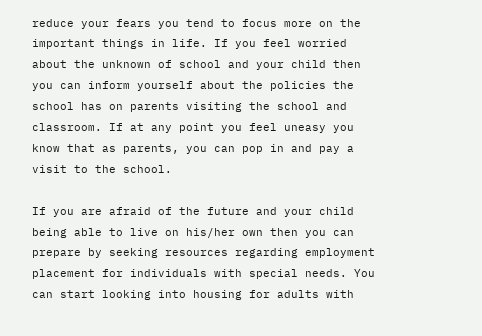reduce your fears you tend to focus more on the important things in life. If you feel worried about the unknown of school and your child then you can inform yourself about the policies the school has on parents visiting the school and classroom. If at any point you feel uneasy you know that as parents, you can pop in and pay a visit to the school.

If you are afraid of the future and your child being able to live on his/her own then you can prepare by seeking resources regarding employment placement for individuals with special needs. You can start looking into housing for adults with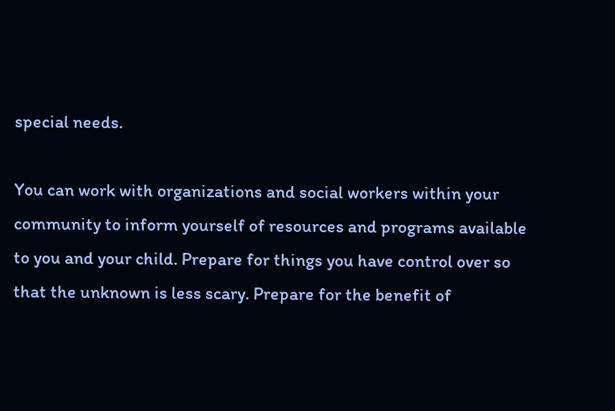special needs.

You can work with organizations and social workers within your community to inform yourself of resources and programs available to you and your child. Prepare for things you have control over so that the unknown is less scary. Prepare for the benefit of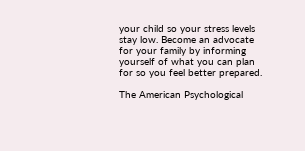your child so your stress levels stay low. Become an advocate for your family by informing yourself of what you can plan for so you feel better prepared.

The American Psychological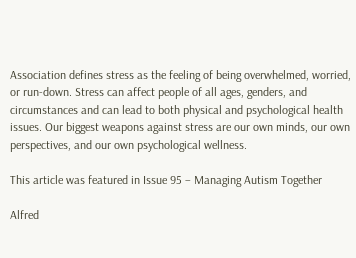Association defines stress as the feeling of being overwhelmed, worried, or run-down. Stress can affect people of all ages, genders, and circumstances and can lead to both physical and psychological health issues. Our biggest weapons against stress are our own minds, our own perspectives, and our own psychological wellness.

This article was featured in Issue 95 – Managing Autism Together

Alfred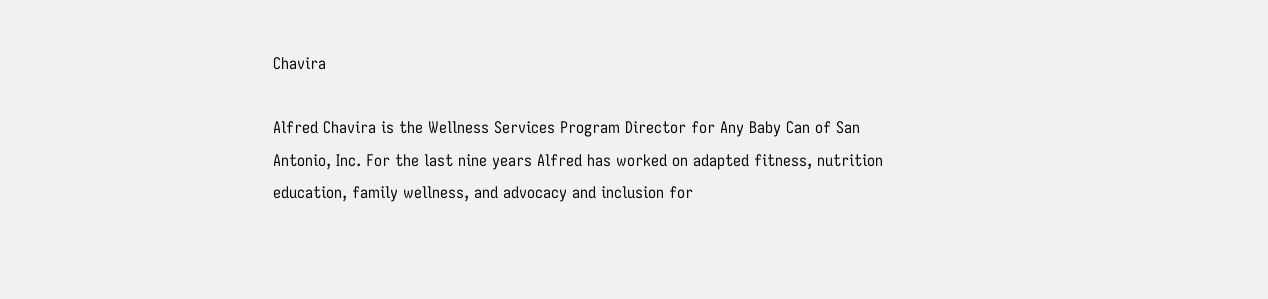Chavira

Alfred Chavira is the Wellness Services Program Director for Any Baby Can of San Antonio, Inc. For the last nine years Alfred has worked on adapted fitness, nutrition education, family wellness, and advocacy and inclusion for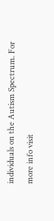individuals on the Autism Spectrum. For more info visit